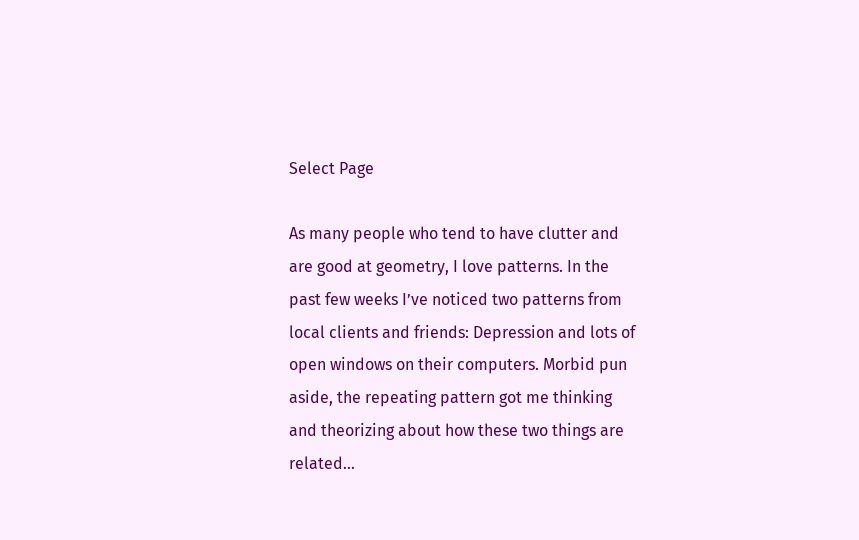Select Page

As many people who tend to have clutter and are good at geometry, I love patterns. In the past few weeks I’ve noticed two patterns from local clients and friends: Depression and lots of open windows on their computers. Morbid pun aside, the repeating pattern got me thinking and theorizing about how these two things are related…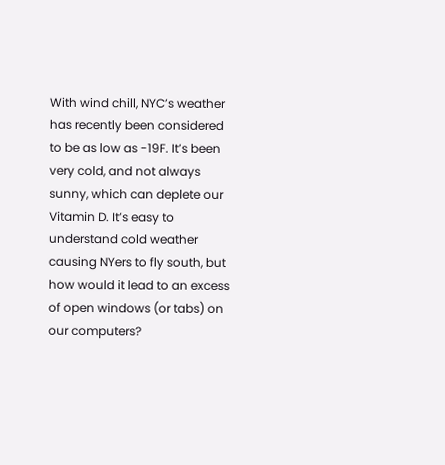With wind chill, NYC’s weather has recently been considered to be as low as -19F. It’s been very cold, and not always sunny, which can deplete our Vitamin D. It’s easy to understand cold weather causing NYers to fly south, but how would it lead to an excess of open windows (or tabs) on our computers?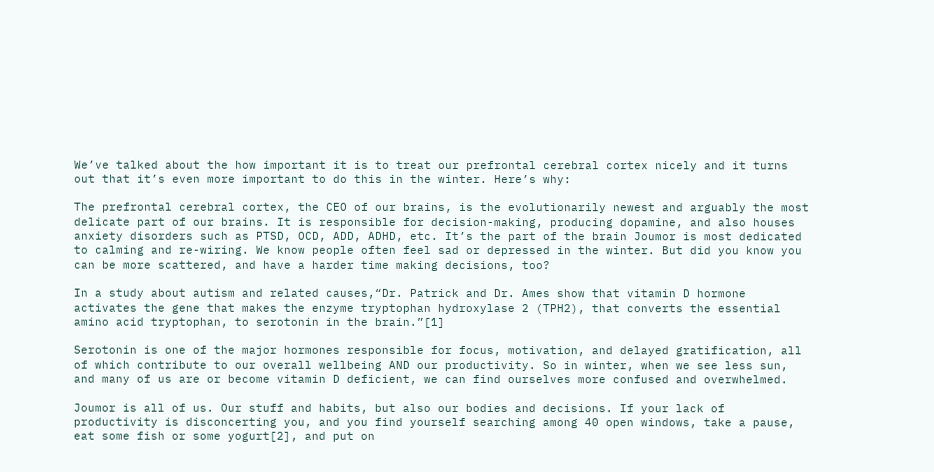We’ve talked about the how important it is to treat our prefrontal cerebral cortex nicely and it turns out that it’s even more important to do this in the winter. Here’s why:

The prefrontal cerebral cortex, the CEO of our brains, is the evolutionarily newest and arguably the most delicate part of our brains. It is responsible for decision-making, producing dopamine, and also houses anxiety disorders such as PTSD, OCD, ADD, ADHD, etc. It’s the part of the brain Joumor is most dedicated to calming and re-wiring. We know people often feel sad or depressed in the winter. But did you know you can be more scattered, and have a harder time making decisions, too?

In a study about autism and related causes,“Dr. Patrick and Dr. Ames show that vitamin D hormone activates the gene that makes the enzyme tryptophan hydroxylase 2 (TPH2), that converts the essential amino acid tryptophan, to serotonin in the brain.”[1]

Serotonin is one of the major hormones responsible for focus, motivation, and delayed gratification, all of which contribute to our overall wellbeing AND our productivity. So in winter, when we see less sun, and many of us are or become vitamin D deficient, we can find ourselves more confused and overwhelmed.

Joumor is all of us. Our stuff and habits, but also our bodies and decisions. If your lack of productivity is disconcerting you, and you find yourself searching among 40 open windows, take a pause, eat some fish or some yogurt[2], and put on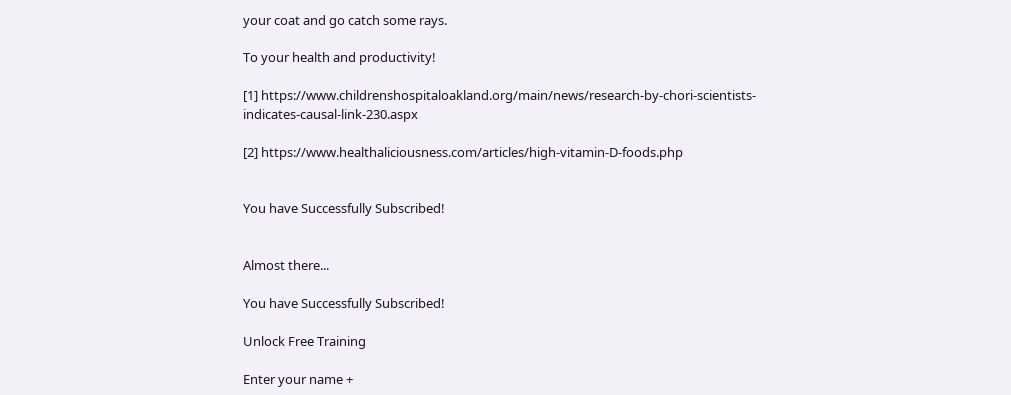your coat and go catch some rays.

To your health and productivity!

[1] https://www.childrenshospitaloakland.org/main/news/research-by-chori-scientists-indicates-causal-link-230.aspx

[2] https://www.healthaliciousness.com/articles/high-vitamin-D-foods.php


You have Successfully Subscribed!


Almost there...

You have Successfully Subscribed!

Unlock Free Training

Enter your name +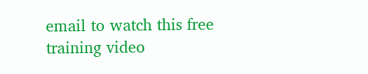email to watch this free training video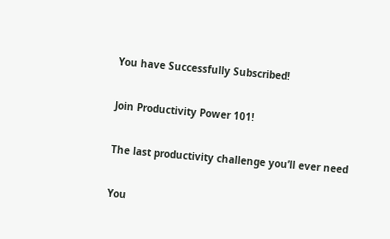You have Successfully Subscribed!

Join Productivity Power 101!

The last productivity challenge you’ll ever need

You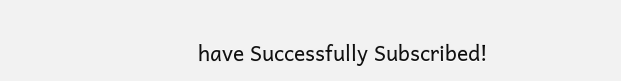have Successfully Subscribed!